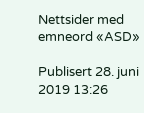Nettsider med emneord «ASD»

Publisert 28. juni 2019 13:26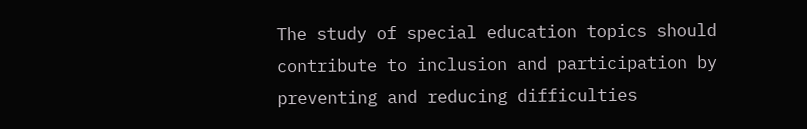The study of special education topics should contribute to inclusion and participation by preventing and reducing difficulties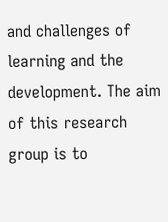and challenges of learning and the development. The aim of this research group is to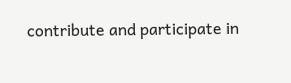contribute and participate in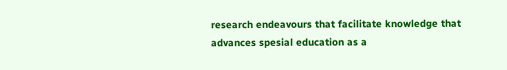research endeavours that facilitate knowledge that advances spesial education as a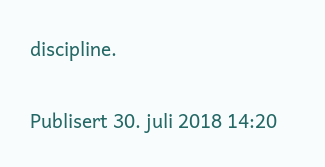discipline.

Publisert 30. juli 2018 14:20